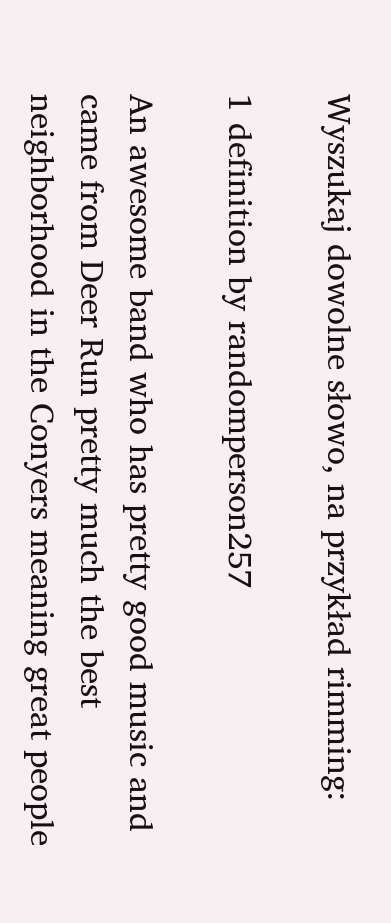Wyszukaj dowolne słowo, na przykład rimming:

1 definition by randomperson257

An awesome band who has pretty good music and came from Deer Run pretty much the best neighborhood in the Conyers meaning great people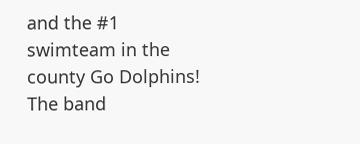and the #1 swimteam in the county Go Dolphins!
The band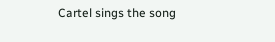Cartel sings the song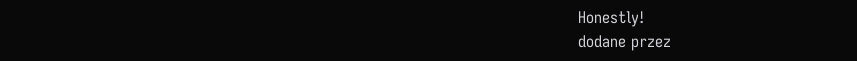Honestly!
dodane przez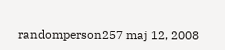randomperson257 maj 12, 2008